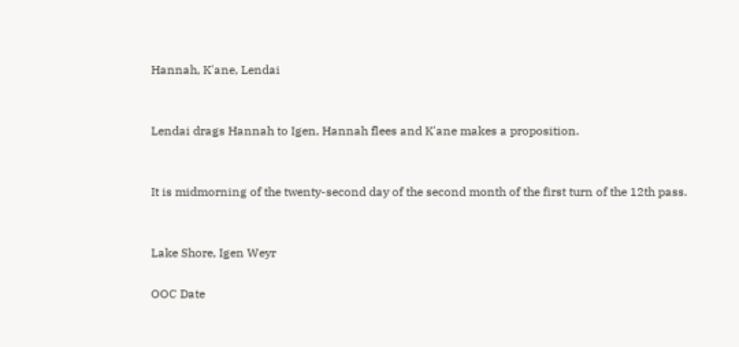Hannah, K'ane, Lendai


Lendai drags Hannah to Igen, Hannah flees and K'ane makes a proposition.


It is midmorning of the twenty-second day of the second month of the first turn of the 12th pass.


Lake Shore, Igen Weyr

OOC Date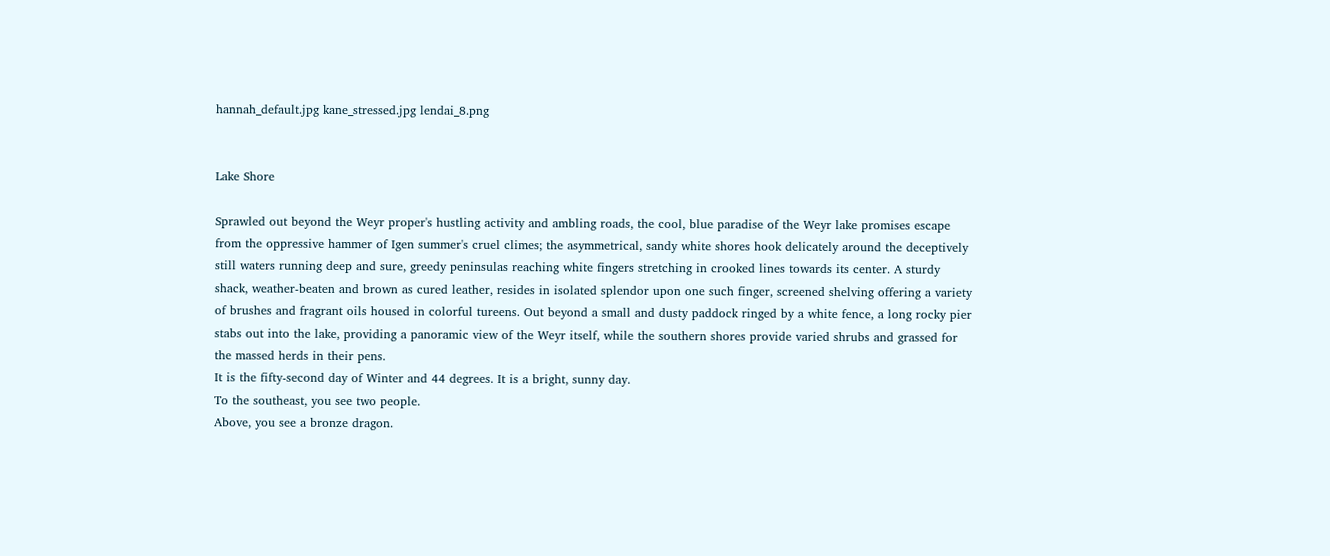hannah_default.jpg kane_stressed.jpg lendai_8.png


Lake Shore

Sprawled out beyond the Weyr proper's hustling activity and ambling roads, the cool, blue paradise of the Weyr lake promises escape from the oppressive hammer of Igen summer's cruel climes; the asymmetrical, sandy white shores hook delicately around the deceptively still waters running deep and sure, greedy peninsulas reaching white fingers stretching in crooked lines towards its center. A sturdy shack, weather-beaten and brown as cured leather, resides in isolated splendor upon one such finger, screened shelving offering a variety of brushes and fragrant oils housed in colorful tureens. Out beyond a small and dusty paddock ringed by a white fence, a long rocky pier stabs out into the lake, providing a panoramic view of the Weyr itself, while the southern shores provide varied shrubs and grassed for the massed herds in their pens.
It is the fifty-second day of Winter and 44 degrees. It is a bright, sunny day.
To the southeast, you see two people.
Above, you see a bronze dragon.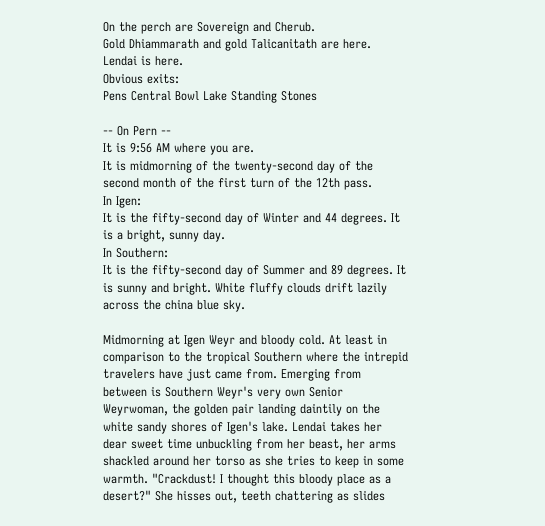On the perch are Sovereign and Cherub.
Gold Dhiammarath and gold Talicanitath are here.
Lendai is here.
Obvious exits:
Pens Central Bowl Lake Standing Stones

-- On Pern --
It is 9:56 AM where you are.
It is midmorning of the twenty-second day of the second month of the first turn of the 12th pass.
In Igen:
It is the fifty-second day of Winter and 44 degrees. It is a bright, sunny day.
In Southern:
It is the fifty-second day of Summer and 89 degrees. It is sunny and bright. White fluffy clouds drift lazily across the china blue sky.

Midmorning at Igen Weyr and bloody cold. At least in comparison to the tropical Southern where the intrepid travelers have just came from. Emerging from between is Southern Weyr's very own Senior Weyrwoman, the golden pair landing daintily on the white sandy shores of Igen's lake. Lendai takes her dear sweet time unbuckling from her beast, her arms shackled around her torso as she tries to keep in some warmth. "Crackdust! I thought this bloody place as a desert?" She hisses out, teeth chattering as slides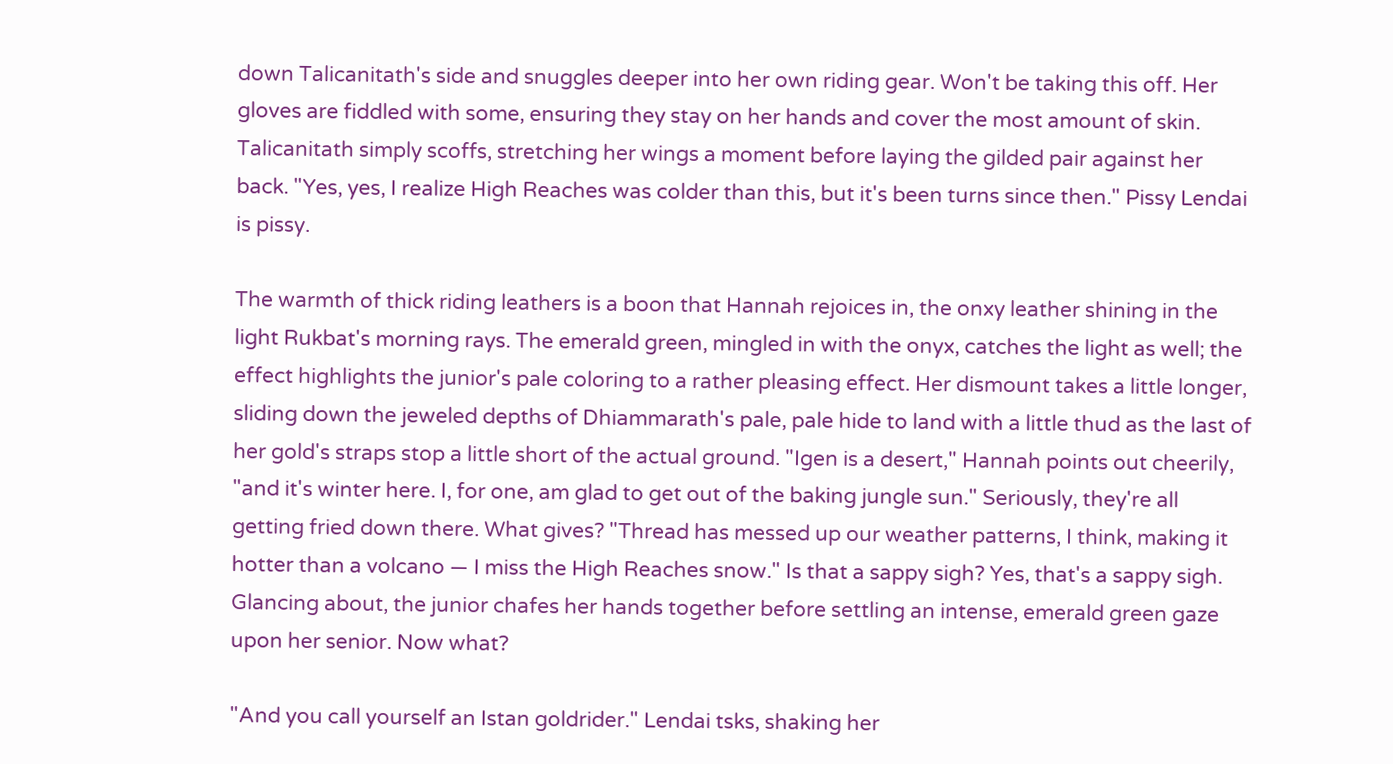down Talicanitath's side and snuggles deeper into her own riding gear. Won't be taking this off. Her gloves are fiddled with some, ensuring they stay on her hands and cover the most amount of skin. Talicanitath simply scoffs, stretching her wings a moment before laying the gilded pair against her back. "Yes, yes, I realize High Reaches was colder than this, but it's been turns since then." Pissy Lendai is pissy.

The warmth of thick riding leathers is a boon that Hannah rejoices in, the onxy leather shining in the light Rukbat's morning rays. The emerald green, mingled in with the onyx, catches the light as well; the effect highlights the junior's pale coloring to a rather pleasing effect. Her dismount takes a little longer, sliding down the jeweled depths of Dhiammarath's pale, pale hide to land with a little thud as the last of her gold's straps stop a little short of the actual ground. "Igen is a desert," Hannah points out cheerily, "and it's winter here. I, for one, am glad to get out of the baking jungle sun." Seriously, they're all getting fried down there. What gives? "Thread has messed up our weather patterns, I think, making it hotter than a volcano — I miss the High Reaches snow." Is that a sappy sigh? Yes, that's a sappy sigh. Glancing about, the junior chafes her hands together before settling an intense, emerald green gaze upon her senior. Now what?

"And you call yourself an Istan goldrider." Lendai tsks, shaking her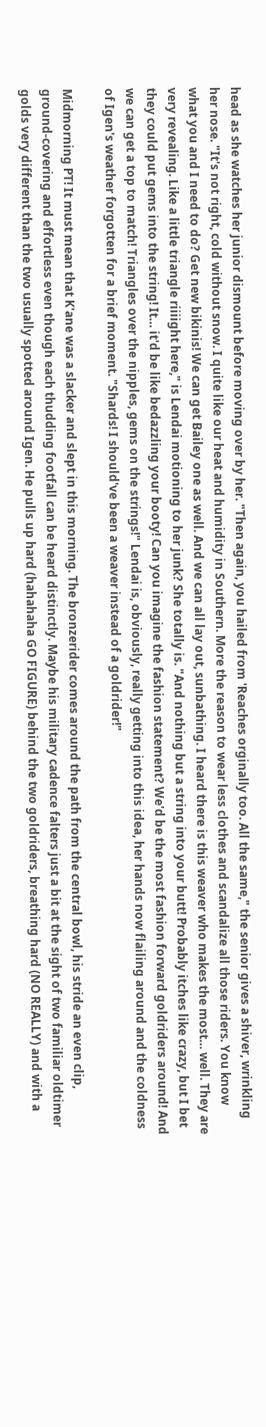head as she watches her junior dismount before moving over by her. "Then again, you hailed from 'Reaches orginally too. All the same," the senior gives a shiver, wrinkling her nose. "It's not right, cold without snow. I quite like our heat and humidity in Southern. More the reason to wear less clothes and scandalize all those riders. You know what you and I need to do? Get new bikinis! We can get Bailey one as well. And we can all lay out, sunbathing. I heard there is this weaver who makes the most… well. They are very revealing. Like a little triangle riiiight here," is Lendai motioning to her junk? She totally is. "And nothing but a string into your butt! Probably itches like crazy, but I bet they could put gems into the string! It… it'd be like bedazzling your booty! Can you imagine the fashion statement? We'd be the most fashion forward goldriders around! And we can get a top to match! Triangles over the nipples, gems on the strings!" Lendai is, obviously, really getting into this idea, her hands now flailing around and the coldness of Igen's weather forgotten for a brief moment. "Shards! I should've been a weaver instead of a goldrider!"

Midmorning PT! It must mean that K'ane was a slacker and slept in this morning. The bronzerider comes around the path from the central bowl, his stride an even clip, ground-covering and effortless even though each thudding footfall can be heard distinctly. Maybe his military cadence falters just a bit at the sight of two familiar oldtimer golds very different than the two usually spotted around Igen. He pulls up hard (hahahaha GO FIGURE) behind the two goldriders, breathing hard (NO REALLY) and with a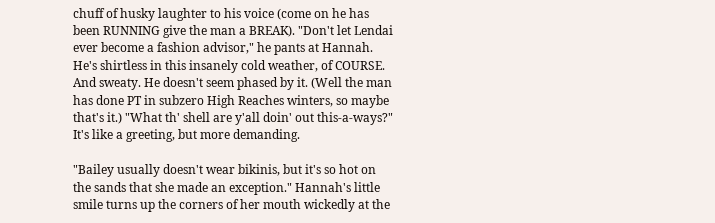chuff of husky laughter to his voice (come on he has been RUNNING give the man a BREAK). "Don't let Lendai ever become a fashion advisor," he pants at Hannah. He's shirtless in this insanely cold weather, of COURSE. And sweaty. He doesn't seem phased by it. (Well the man has done PT in subzero High Reaches winters, so maybe that's it.) "What th' shell are y'all doin' out this-a-ways?" It's like a greeting, but more demanding.

"Bailey usually doesn't wear bikinis, but it's so hot on the sands that she made an exception." Hannah's little smile turns up the corners of her mouth wickedly at the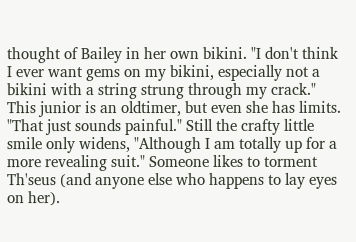thought of Bailey in her own bikini. "I don't think I ever want gems on my bikini, especially not a bikini with a string strung through my crack." This junior is an oldtimer, but even she has limits. "That just sounds painful." Still the crafty little smile only widens, "Although I am totally up for a more revealing suit." Someone likes to torment Th'seus (and anyone else who happens to lay eyes on her).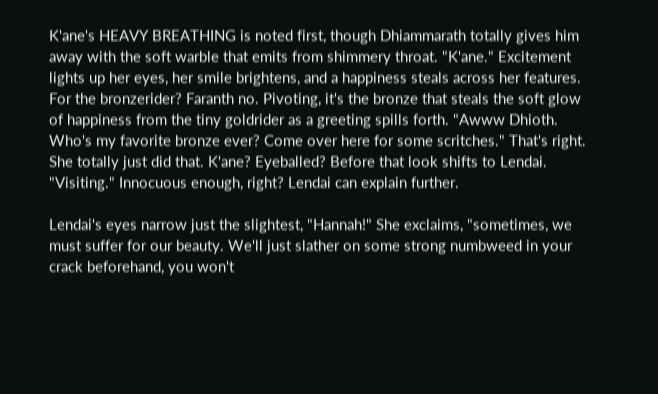K'ane's HEAVY BREATHING is noted first, though Dhiammarath totally gives him away with the soft warble that emits from shimmery throat. "K'ane." Excitement lights up her eyes, her smile brightens, and a happiness steals across her features. For the bronzerider? Faranth no. Pivoting, it's the bronze that steals the soft glow of happiness from the tiny goldrider as a greeting spills forth. "Awww Dhioth. Who's my favorite bronze ever? Come over here for some scritches." That's right. She totally just did that. K'ane? Eyeballed? Before that look shifts to Lendai. "Visiting." Innocuous enough, right? Lendai can explain further.

Lendai's eyes narrow just the slightest, "Hannah!" She exclaims, "sometimes, we must suffer for our beauty. We'll just slather on some strong numbweed in your crack beforehand, you won't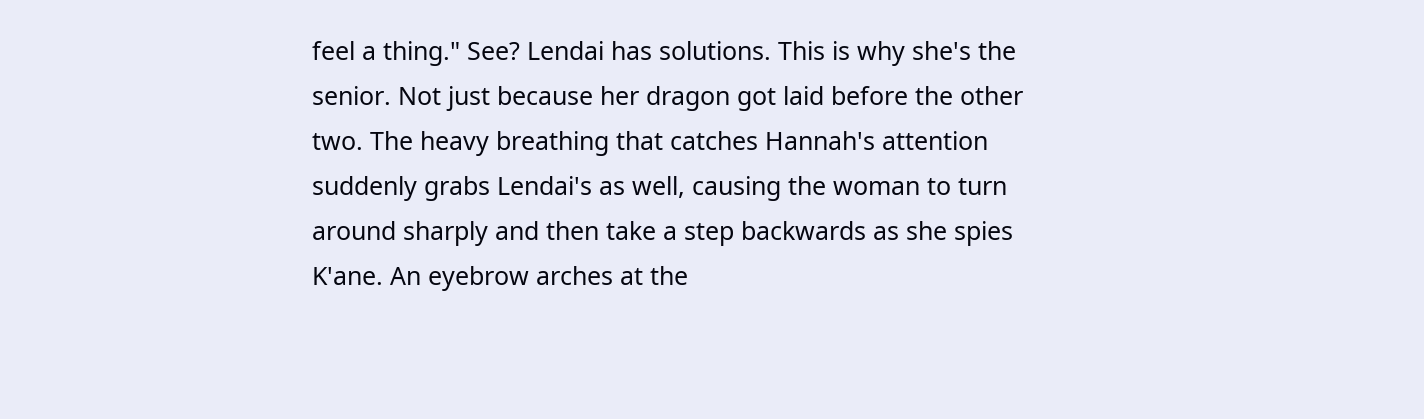feel a thing." See? Lendai has solutions. This is why she's the senior. Not just because her dragon got laid before the other two. The heavy breathing that catches Hannah's attention suddenly grabs Lendai's as well, causing the woman to turn around sharply and then take a step backwards as she spies K'ane. An eyebrow arches at the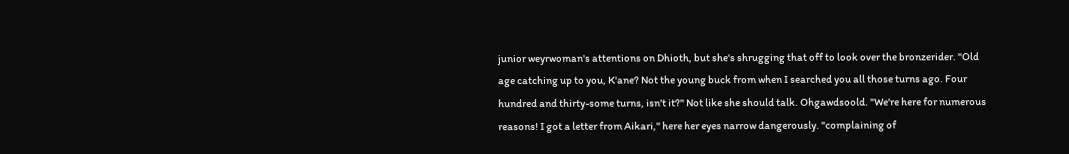junior weyrwoman's attentions on Dhioth, but she's shrugging that off to look over the bronzerider. "Old age catching up to you, K'ane? Not the young buck from when I searched you all those turns ago. Four hundred and thirty-some turns, isn't it?" Not like she should talk. Ohgawdsoold. "We're here for numerous reasons! I got a letter from Aikari," here her eyes narrow dangerously. "complaining of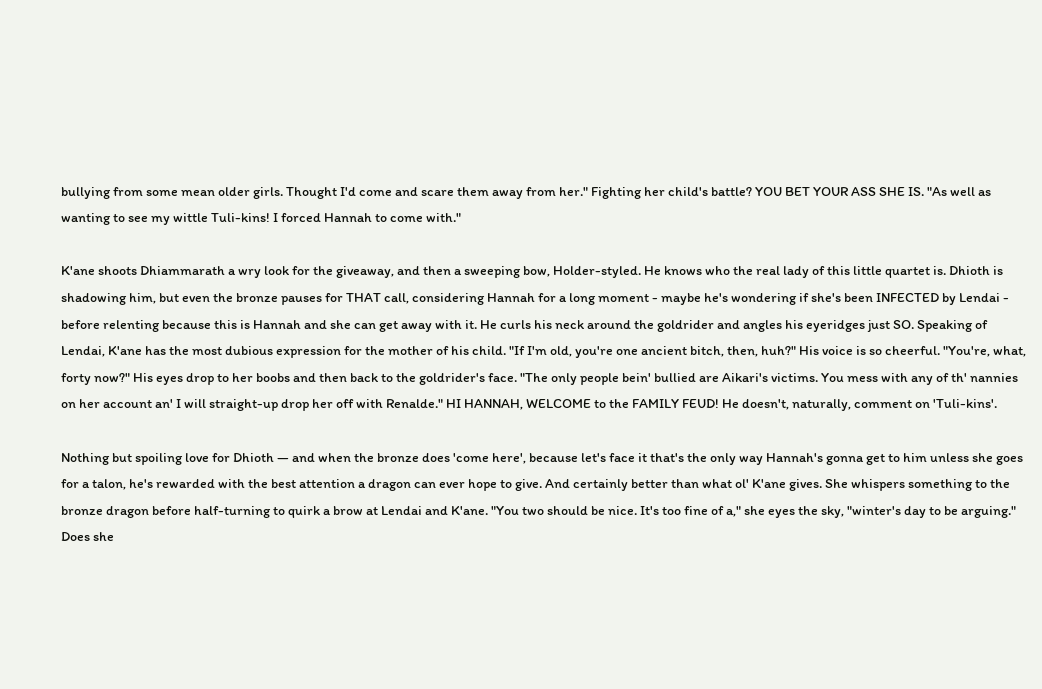bullying from some mean older girls. Thought I'd come and scare them away from her." Fighting her child's battle? YOU BET YOUR ASS SHE IS. "As well as wanting to see my wittle Tuli-kins! I forced Hannah to come with."

K'ane shoots Dhiammarath a wry look for the giveaway, and then a sweeping bow, Holder-styled. He knows who the real lady of this little quartet is. Dhioth is shadowing him, but even the bronze pauses for THAT call, considering Hannah for a long moment - maybe he's wondering if she's been INFECTED by Lendai - before relenting because this is Hannah and she can get away with it. He curls his neck around the goldrider and angles his eyeridges just SO. Speaking of Lendai, K'ane has the most dubious expression for the mother of his child. "If I'm old, you're one ancient bitch, then, huh?" His voice is so cheerful. "You're, what, forty now?" His eyes drop to her boobs and then back to the goldrider's face. "The only people bein' bullied are Aikari's victims. You mess with any of th' nannies on her account an' I will straight-up drop her off with Renalde." HI HANNAH, WELCOME to the FAMILY FEUD! He doesn't, naturally, comment on 'Tuli-kins'.

Nothing but spoiling love for Dhioth — and when the bronze does 'come here', because let's face it that's the only way Hannah's gonna get to him unless she goes for a talon, he's rewarded with the best attention a dragon can ever hope to give. And certainly better than what ol' K'ane gives. She whispers something to the bronze dragon before half-turning to quirk a brow at Lendai and K'ane. "You two should be nice. It's too fine of a," she eyes the sky, "winter's day to be arguing." Does she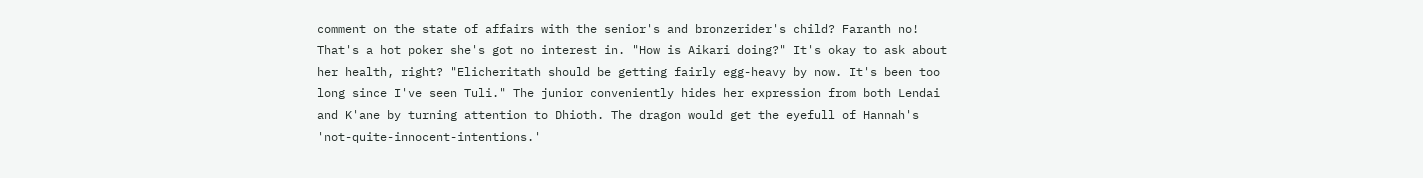comment on the state of affairs with the senior's and bronzerider's child? Faranth no! That's a hot poker she's got no interest in. "How is Aikari doing?" It's okay to ask about her health, right? "Elicheritath should be getting fairly egg-heavy by now. It's been too long since I've seen Tuli." The junior conveniently hides her expression from both Lendai and K'ane by turning attention to Dhioth. The dragon would get the eyefull of Hannah's 'not-quite-innocent-intentions.'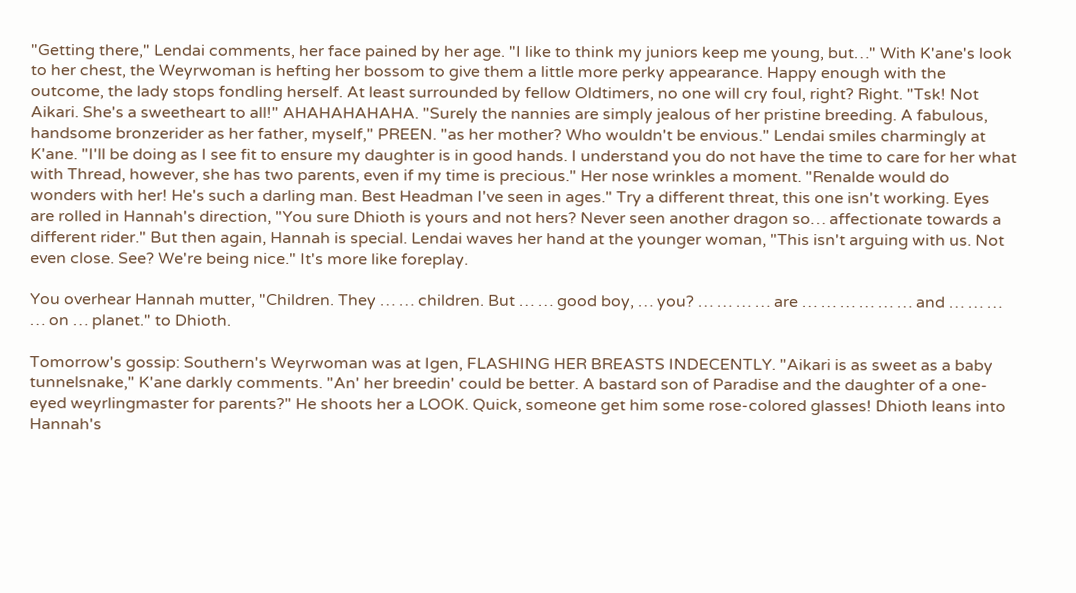"Getting there," Lendai comments, her face pained by her age. "I like to think my juniors keep me young, but…" With K'ane's look to her chest, the Weyrwoman is hefting her bossom to give them a little more perky appearance. Happy enough with the outcome, the lady stops fondling herself. At least surrounded by fellow Oldtimers, no one will cry foul, right? Right. "Tsk! Not Aikari. She's a sweetheart to all!" AHAHAHAHAHA. "Surely the nannies are simply jealous of her pristine breeding. A fabulous, handsome bronzerider as her father, myself," PREEN. "as her mother? Who wouldn't be envious." Lendai smiles charmingly at K'ane. "I'll be doing as I see fit to ensure my daughter is in good hands. I understand you do not have the time to care for her what with Thread, however, she has two parents, even if my time is precious." Her nose wrinkles a moment. "Renalde would do wonders with her! He's such a darling man. Best Headman I've seen in ages." Try a different threat, this one isn't working. Eyes are rolled in Hannah's direction, "You sure Dhioth is yours and not hers? Never seen another dragon so… affectionate towards a different rider." But then again, Hannah is special. Lendai waves her hand at the younger woman, "This isn't arguing with us. Not even close. See? We're being nice." It's more like foreplay.

You overhear Hannah mutter, "Children. They … … children. But … … good boy, … you? … … … … are … … … … … … and … … … … on … planet." to Dhioth.

Tomorrow's gossip: Southern's Weyrwoman was at Igen, FLASHING HER BREASTS INDECENTLY. "Aikari is as sweet as a baby tunnelsnake," K'ane darkly comments. "An' her breedin' could be better. A bastard son of Paradise and the daughter of a one-eyed weyrlingmaster for parents?" He shoots her a LOOK. Quick, someone get him some rose-colored glasses! Dhioth leans into Hannah's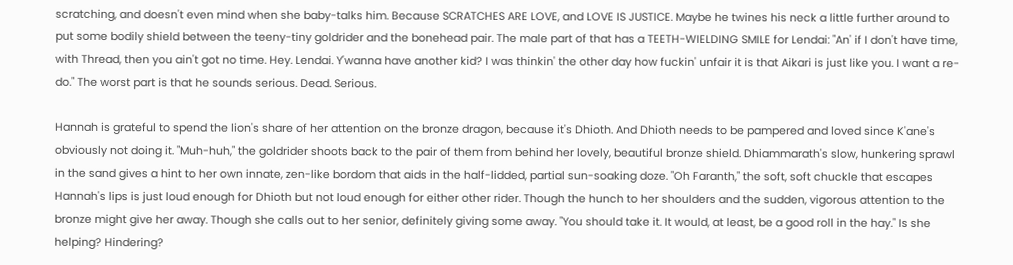scratching, and doesn't even mind when she baby-talks him. Because SCRATCHES ARE LOVE, and LOVE IS JUSTICE. Maybe he twines his neck a little further around to put some bodily shield between the teeny-tiny goldrider and the bonehead pair. The male part of that has a TEETH-WIELDING SMILE for Lendai: "An' if I don't have time, with Thread, then you ain't got no time. Hey. Lendai. Y'wanna have another kid? I was thinkin' the other day how fuckin' unfair it is that Aikari is just like you. I want a re-do." The worst part is that he sounds serious. Dead. Serious.

Hannah is grateful to spend the lion's share of her attention on the bronze dragon, because it's Dhioth. And Dhioth needs to be pampered and loved since K'ane's obviously not doing it. "Muh-huh," the goldrider shoots back to the pair of them from behind her lovely, beautiful bronze shield. Dhiammarath's slow, hunkering sprawl in the sand gives a hint to her own innate, zen-like bordom that aids in the half-lidded, partial sun-soaking doze. "Oh Faranth," the soft, soft chuckle that escapes Hannah's lips is just loud enough for Dhioth but not loud enough for either other rider. Though the hunch to her shoulders and the sudden, vigorous attention to the bronze might give her away. Though she calls out to her senior, definitely giving some away. "You should take it. It would, at least, be a good roll in the hay." Is she helping? Hindering?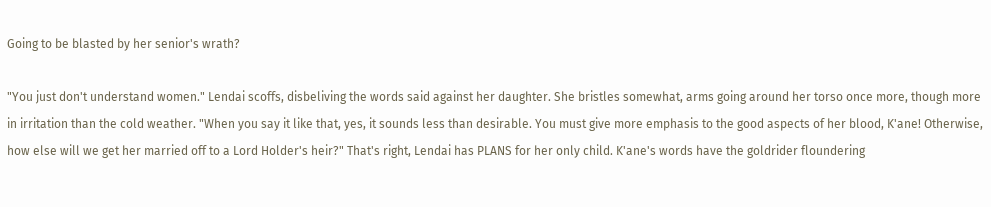Going to be blasted by her senior's wrath?

"You just don't understand women." Lendai scoffs, disbeliving the words said against her daughter. She bristles somewhat, arms going around her torso once more, though more in irritation than the cold weather. "When you say it like that, yes, it sounds less than desirable. You must give more emphasis to the good aspects of her blood, K'ane! Otherwise, how else will we get her married off to a Lord Holder's heir?" That's right, Lendai has PLANS for her only child. K'ane's words have the goldrider floundering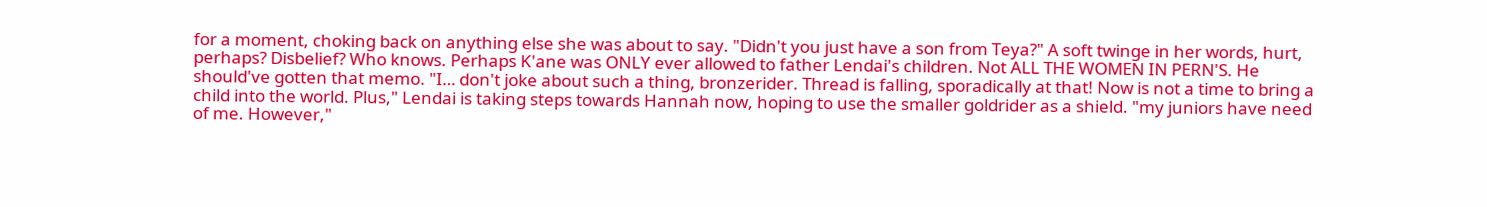for a moment, choking back on anything else she was about to say. "Didn't you just have a son from Teya?" A soft twinge in her words, hurt, perhaps? Disbelief? Who knows. Perhaps K'ane was ONLY ever allowed to father Lendai's children. Not ALL THE WOMEN IN PERN'S. He should've gotten that memo. "I… don't joke about such a thing, bronzerider. Thread is falling, sporadically at that! Now is not a time to bring a child into the world. Plus," Lendai is taking steps towards Hannah now, hoping to use the smaller goldrider as a shield. "my juniors have need of me. However,"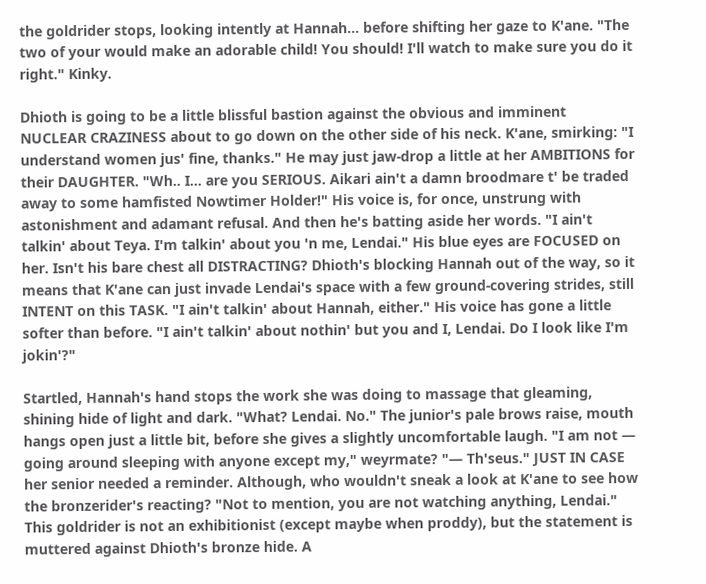the goldrider stops, looking intently at Hannah… before shifting her gaze to K'ane. "The two of your would make an adorable child! You should! I'll watch to make sure you do it right." Kinky.

Dhioth is going to be a little blissful bastion against the obvious and imminent NUCLEAR CRAZINESS about to go down on the other side of his neck. K'ane, smirking: "I understand women jus' fine, thanks." He may just jaw-drop a little at her AMBITIONS for their DAUGHTER. "Wh.. I… are you SERIOUS. Aikari ain't a damn broodmare t' be traded away to some hamfisted Nowtimer Holder!" His voice is, for once, unstrung with astonishment and adamant refusal. And then he's batting aside her words. "I ain't talkin' about Teya. I'm talkin' about you 'n me, Lendai." His blue eyes are FOCUSED on her. Isn't his bare chest all DISTRACTING? Dhioth's blocking Hannah out of the way, so it means that K'ane can just invade Lendai's space with a few ground-covering strides, still INTENT on this TASK. "I ain't talkin' about Hannah, either." His voice has gone a little softer than before. "I ain't talkin' about nothin' but you and I, Lendai. Do I look like I'm jokin'?"

Startled, Hannah's hand stops the work she was doing to massage that gleaming, shining hide of light and dark. "What? Lendai. No." The junior's pale brows raise, mouth hangs open just a little bit, before she gives a slightly uncomfortable laugh. "I am not — going around sleeping with anyone except my," weyrmate? "— Th'seus." JUST IN CASE her senior needed a reminder. Although, who wouldn't sneak a look at K'ane to see how the bronzerider's reacting? "Not to mention, you are not watching anything, Lendai." This goldrider is not an exhibitionist (except maybe when proddy), but the statement is muttered against Dhioth's bronze hide. A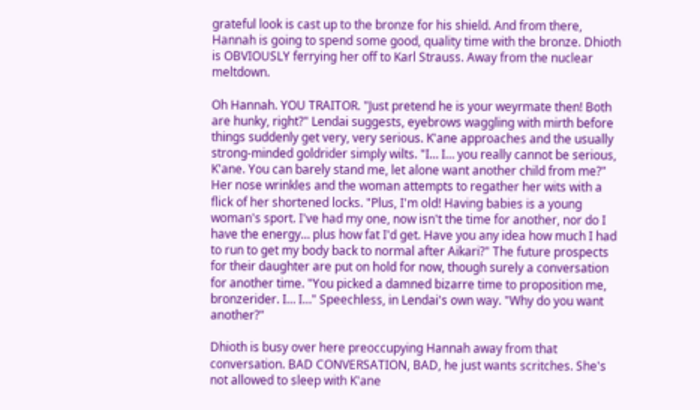grateful look is cast up to the bronze for his shield. And from there, Hannah is going to spend some good, quality time with the bronze. Dhioth is OBVIOUSLY ferrying her off to Karl Strauss. Away from the nuclear meltdown.

Oh Hannah. YOU TRAITOR. "Just pretend he is your weyrmate then! Both are hunky, right?" Lendai suggests, eyebrows waggling with mirth before things suddenly get very, very serious. K'ane approaches and the usually strong-minded goldrider simply wilts. "I… I… you really cannot be serious, K'ane. You can barely stand me, let alone want another child from me?" Her nose wrinkles and the woman attempts to regather her wits with a flick of her shortened locks. "Plus, I'm old! Having babies is a young woman's sport. I've had my one, now isn't the time for another, nor do I have the energy… plus how fat I'd get. Have you any idea how much I had to run to get my body back to normal after Aikari?" The future prospects for their daughter are put on hold for now, though surely a conversation for another time. "You picked a damned bizarre time to proposition me, bronzerider. I… I…" Speechless, in Lendai's own way. "Why do you want another?"

Dhioth is busy over here preoccupying Hannah away from that conversation. BAD CONVERSATION, BAD, he just wants scritches. She's not allowed to sleep with K'ane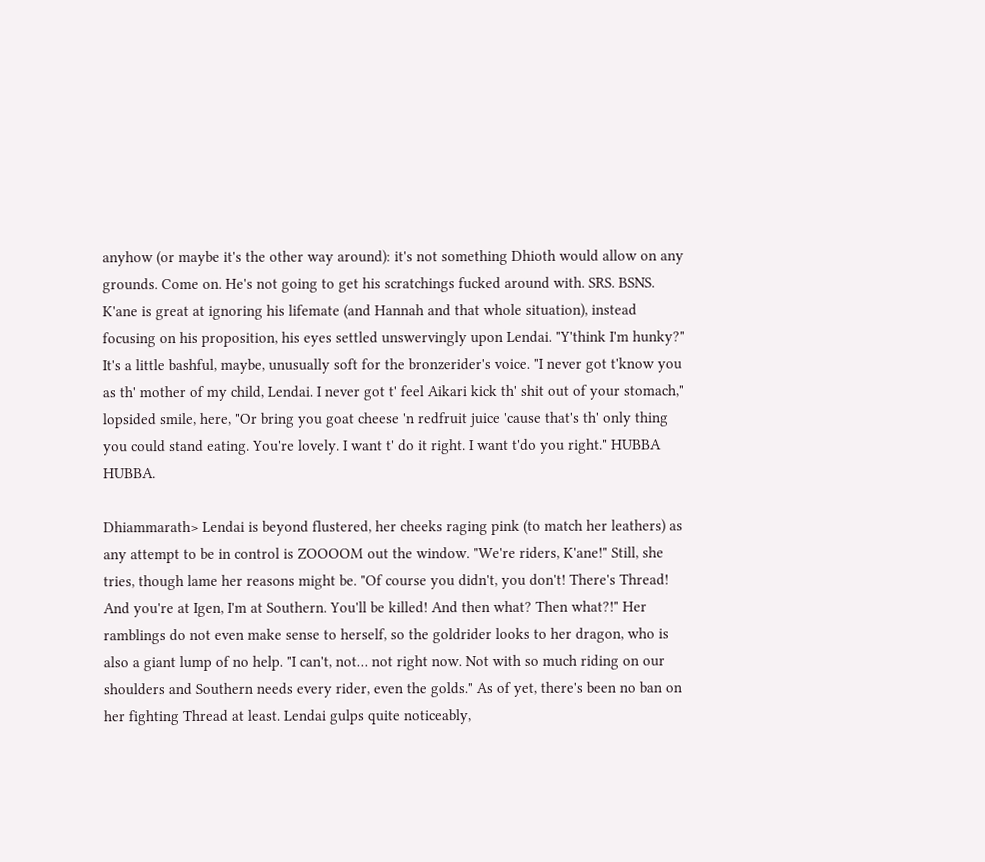anyhow (or maybe it's the other way around): it's not something Dhioth would allow on any grounds. Come on. He's not going to get his scratchings fucked around with. SRS. BSNS. K'ane is great at ignoring his lifemate (and Hannah and that whole situation), instead focusing on his proposition, his eyes settled unswervingly upon Lendai. "Y'think I'm hunky?" It's a little bashful, maybe, unusually soft for the bronzerider's voice. "I never got t'know you as th' mother of my child, Lendai. I never got t' feel Aikari kick th' shit out of your stomach," lopsided smile, here, "Or bring you goat cheese 'n redfruit juice 'cause that's th' only thing you could stand eating. You're lovely. I want t' do it right. I want t'do you right." HUBBA HUBBA.

Dhiammarath> Lendai is beyond flustered, her cheeks raging pink (to match her leathers) as any attempt to be in control is ZOOOOM out the window. "We're riders, K'ane!" Still, she tries, though lame her reasons might be. "Of course you didn't, you don't! There's Thread! And you're at Igen, I'm at Southern. You'll be killed! And then what? Then what?!" Her ramblings do not even make sense to herself, so the goldrider looks to her dragon, who is also a giant lump of no help. "I can't, not… not right now. Not with so much riding on our shoulders and Southern needs every rider, even the golds." As of yet, there's been no ban on her fighting Thread at least. Lendai gulps quite noticeably,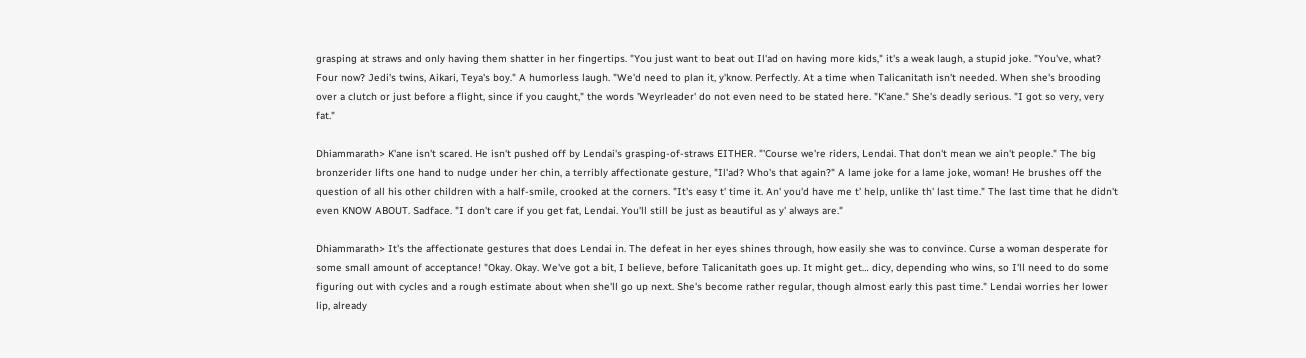grasping at straws and only having them shatter in her fingertips. "You just want to beat out Il'ad on having more kids," it's a weak laugh, a stupid joke. "You've, what? Four now? Jedi's twins, Aikari, Teya's boy." A humorless laugh. "We'd need to plan it, y'know. Perfectly. At a time when Talicanitath isn't needed. When she's brooding over a clutch or just before a flight, since if you caught," the words 'Weyrleader' do not even need to be stated here. "K'ane." She's deadly serious. "I got so very, very fat."

Dhiammarath> K'ane isn't scared. He isn't pushed off by Lendai's grasping-of-straws EITHER. "'Course we're riders, Lendai. That don't mean we ain't people." The big bronzerider lifts one hand to nudge under her chin, a terribly affectionate gesture, "Il'ad? Who's that again?" A lame joke for a lame joke, woman! He brushes off the question of all his other children with a half-smile, crooked at the corners. "It's easy t' time it. An' you'd have me t' help, unlike th' last time." The last time that he didn't even KNOW ABOUT. Sadface. "I don't care if you get fat, Lendai. You'll still be just as beautiful as y' always are."

Dhiammarath> It's the affectionate gestures that does Lendai in. The defeat in her eyes shines through, how easily she was to convince. Curse a woman desperate for some small amount of acceptance! "Okay. Okay. We've got a bit, I believe, before Talicanitath goes up. It might get… dicy, depending who wins, so I'll need to do some figuring out with cycles and a rough estimate about when she'll go up next. She's become rather regular, though almost early this past time." Lendai worries her lower lip, already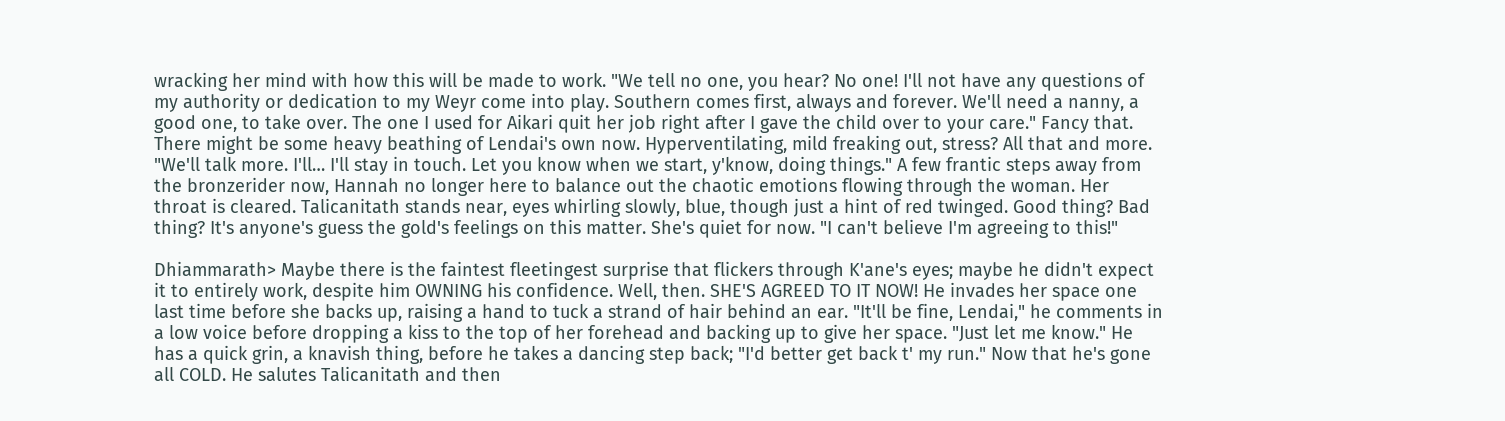wracking her mind with how this will be made to work. "We tell no one, you hear? No one! I'll not have any questions of my authority or dedication to my Weyr come into play. Southern comes first, always and forever. We'll need a nanny, a good one, to take over. The one I used for Aikari quit her job right after I gave the child over to your care." Fancy that. There might be some heavy beathing of Lendai's own now. Hyperventilating, mild freaking out, stress? All that and more. "We'll talk more. I'll… I'll stay in touch. Let you know when we start, y'know, doing things." A few frantic steps away from the bronzerider now, Hannah no longer here to balance out the chaotic emotions flowing through the woman. Her throat is cleared. Talicanitath stands near, eyes whirling slowly, blue, though just a hint of red twinged. Good thing? Bad thing? It's anyone's guess the gold's feelings on this matter. She's quiet for now. "I can't believe I'm agreeing to this!"

Dhiammarath> Maybe there is the faintest fleetingest surprise that flickers through K'ane's eyes; maybe he didn't expect it to entirely work, despite him OWNING his confidence. Well, then. SHE'S AGREED TO IT NOW! He invades her space one last time before she backs up, raising a hand to tuck a strand of hair behind an ear. "It'll be fine, Lendai," he comments in a low voice before dropping a kiss to the top of her forehead and backing up to give her space. "Just let me know." He has a quick grin, a knavish thing, before he takes a dancing step back; "I'd better get back t' my run." Now that he's gone all COLD. He salutes Talicanitath and then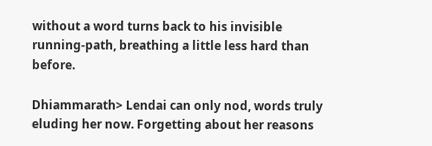without a word turns back to his invisible running-path, breathing a little less hard than before.

Dhiammarath> Lendai can only nod, words truly eluding her now. Forgetting about her reasons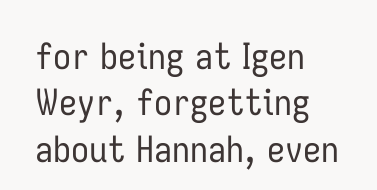for being at Igen Weyr, forgetting about Hannah, even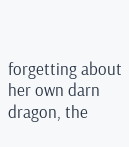forgetting about her own darn dragon, the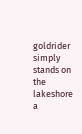goldrider simply stands on the lakeshore a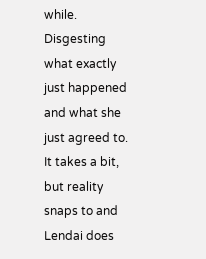while. Disgesting what exactly just happened and what she just agreed to. It takes a bit, but reality snaps to and Lendai does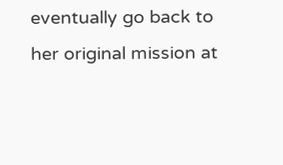eventually go back to her original mission at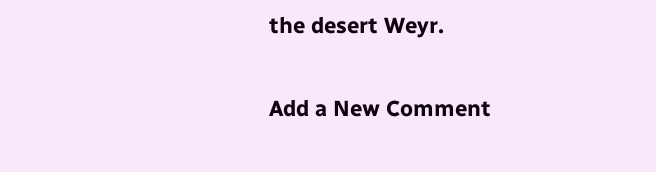the desert Weyr.

Add a New Comment